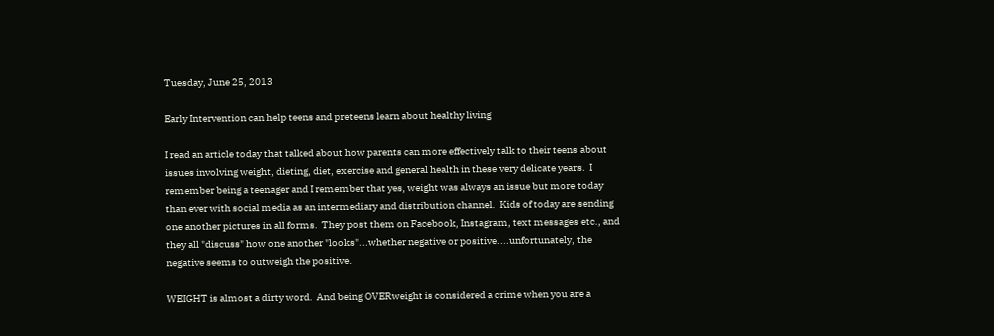Tuesday, June 25, 2013

Early Intervention can help teens and preteens learn about healthy living

I read an article today that talked about how parents can more effectively talk to their teens about issues involving weight, dieting, diet, exercise and general health in these very delicate years.  I remember being a teenager and I remember that yes, weight was always an issue but more today than ever with social media as an intermediary and distribution channel.  Kids of today are sending one another pictures in all forms.  They post them on Facebook, Instagram, text messages etc., and they all "discuss" how one another "looks"...whether negative or positive....unfortunately, the negative seems to outweigh the positive.

WEIGHT is almost a dirty word.  And being OVERweight is considered a crime when you are a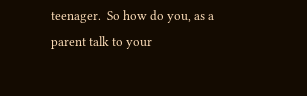teenager.  So how do you, as a parent talk to your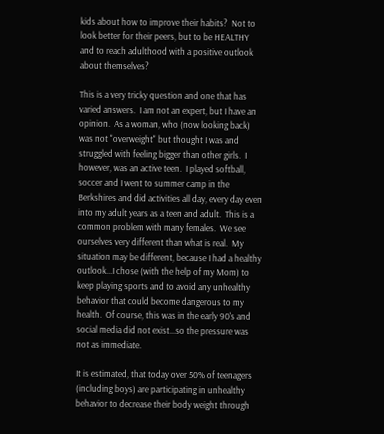kids about how to improve their habits?  Not to look better for their peers, but to be HEALTHY and to reach adulthood with a positive outlook about themselves?

This is a very tricky question and one that has varied answers.  I am not an expert, but I have an opinion.  As a woman, who (now looking back) was not "overweight" but thought I was and struggled with feeling bigger than other girls.  I however, was an active teen.  I played softball, soccer and I went to summer camp in the Berkshires and did activities all day, every day even into my adult years as a teen and adult.  This is a common problem with many females.  We see ourselves very different than what is real.  My situation may be different, because I had a healthy outlook...I chose (with the help of my Mom) to keep playing sports and to avoid any unhealthy behavior that could become dangerous to my health.  Of course, this was in the early 90's and social media did not exist...so the pressure was not as immediate.

It is estimated, that today over 50% of teenagers (including boys) are participating in unhealthy behavior to decrease their body weight through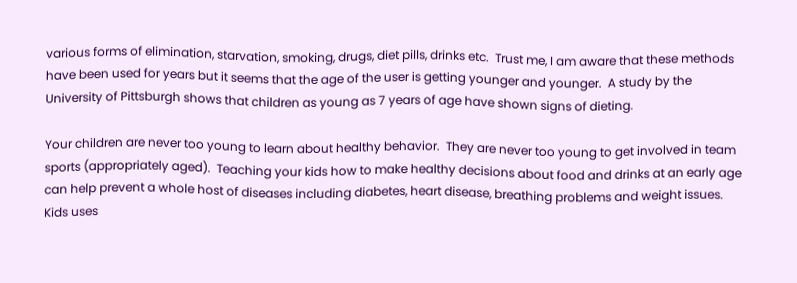various forms of elimination, starvation, smoking, drugs, diet pills, drinks etc.  Trust me, I am aware that these methods have been used for years but it seems that the age of the user is getting younger and younger.  A study by the University of Pittsburgh shows that children as young as 7 years of age have shown signs of dieting.

Your children are never too young to learn about healthy behavior.  They are never too young to get involved in team sports (appropriately aged).  Teaching your kids how to make healthy decisions about food and drinks at an early age can help prevent a whole host of diseases including diabetes, heart disease, breathing problems and weight issues.  Kids uses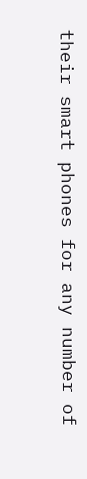their smart phones for any number of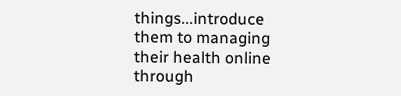things...introduce them to managing their health online through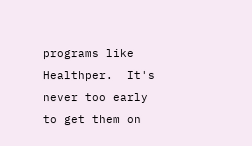programs like Healthper.  It's never too early to get them on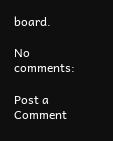board.

No comments:

Post a Comment